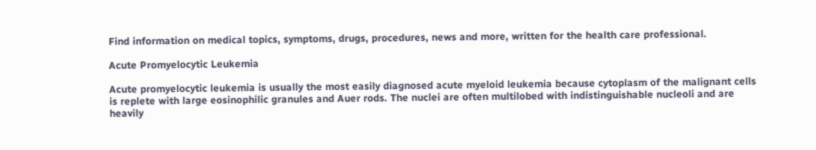Find information on medical topics, symptoms, drugs, procedures, news and more, written for the health care professional.

Acute Promyelocytic Leukemia

Acute promyelocytic leukemia is usually the most easily diagnosed acute myeloid leukemia because cytoplasm of the malignant cells is replete with large eosinophilic granules and Auer rods. The nuclei are often multilobed with indistinguishable nucleoli and are heavily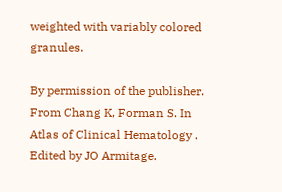weighted with variably colored granules.

By permission of the publisher. From Chang K, Forman S. In Atlas of Clinical Hematology . Edited by JO Armitage.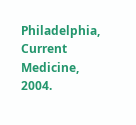Philadelphia, Current Medicine, 2004.